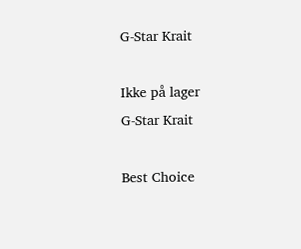G-Star Krait

Ikke på lager
G-Star Krait

Best Choice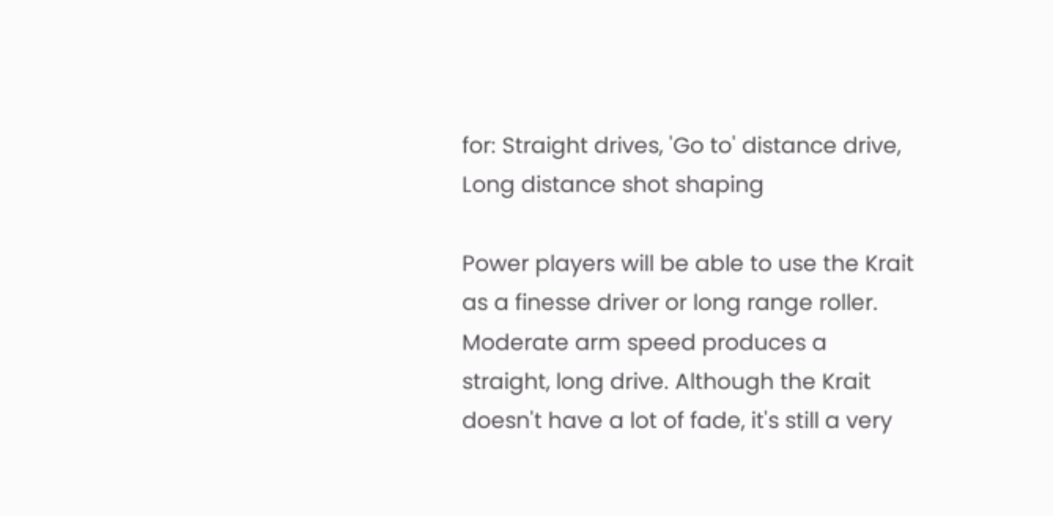for: Straight drives, 'Go to' distance drive, Long distance shot shaping

Power players will be able to use the Krait as a finesse driver or long range roller. Moderate arm speed produces a straight, long drive. Although the Krait doesn't have a lot of fade, it's still a very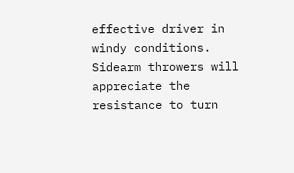effective driver in windy conditions. Sidearm throwers will appreciate the resistance to turn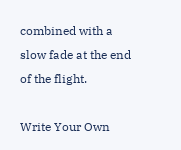combined with a slow fade at the end of the flight.

Write Your Own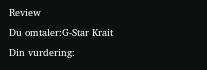Review
Du omtaler:G-Star Krait
Din vurdering: